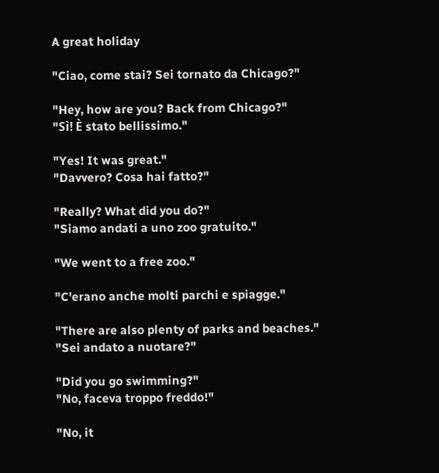A great holiday

"Ciao, come stai? Sei tornato da Chicago?"

"Hey, how are you? Back from Chicago?"
"Sì! È stato bellissimo."

"Yes! It was great."
"Davvero? Cosa hai fatto?"

"Really? What did you do?"
"Siamo andati a uno zoo gratuito."

"We went to a free zoo."

"C'erano anche molti parchi e spiagge."

"There are also plenty of parks and beaches."
"Sei andato a nuotare?"

"Did you go swimming?"
"No, faceva troppo freddo!"

"No, it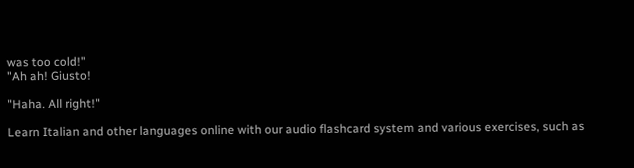was too cold!"
"Ah ah! Giusto!

"Haha. All right!"

Learn Italian and other languages online with our audio flashcard system and various exercises, such as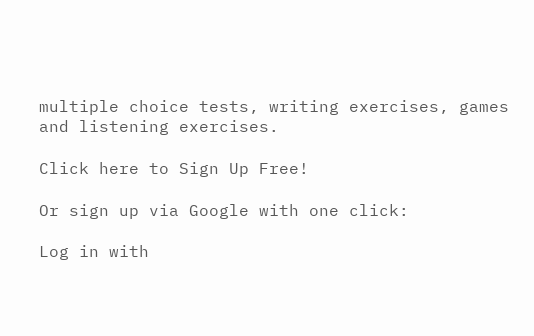multiple choice tests, writing exercises, games and listening exercises.

Click here to Sign Up Free!

Or sign up via Google with one click:

Log in with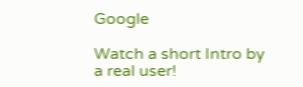Google

Watch a short Intro by a real user!